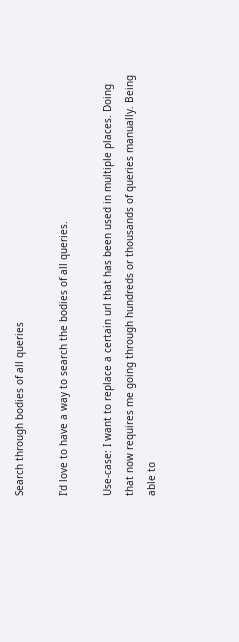Search through bodies of all queries

I'd love to have a way to search the bodies of all queries.

Use-case: I want to replace a certain url that has been used in multiple places. Doing that now requires me going through hundreds or thousands of queries manually. Being able to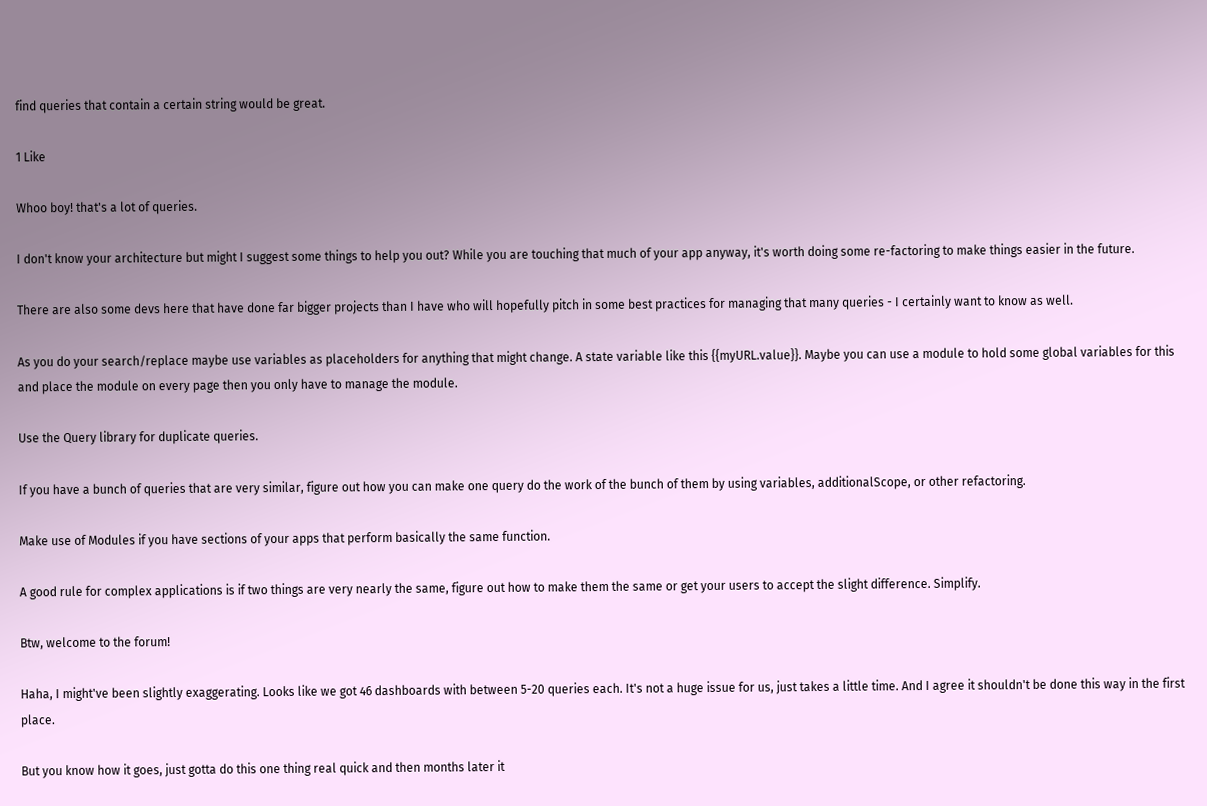find queries that contain a certain string would be great.

1 Like

Whoo boy! that's a lot of queries.

I don't know your architecture but might I suggest some things to help you out? While you are touching that much of your app anyway, it's worth doing some re-factoring to make things easier in the future.

There are also some devs here that have done far bigger projects than I have who will hopefully pitch in some best practices for managing that many queries - I certainly want to know as well.

As you do your search/replace maybe use variables as placeholders for anything that might change. A state variable like this {{myURL.value}}. Maybe you can use a module to hold some global variables for this and place the module on every page then you only have to manage the module.

Use the Query library for duplicate queries.

If you have a bunch of queries that are very similar, figure out how you can make one query do the work of the bunch of them by using variables, additionalScope, or other refactoring.

Make use of Modules if you have sections of your apps that perform basically the same function.

A good rule for complex applications is if two things are very nearly the same, figure out how to make them the same or get your users to accept the slight difference. Simplify.

Btw, welcome to the forum!

Haha, I might've been slightly exaggerating. Looks like we got 46 dashboards with between 5-20 queries each. It's not a huge issue for us, just takes a little time. And I agree it shouldn't be done this way in the first place.

But you know how it goes, just gotta do this one thing real quick and then months later it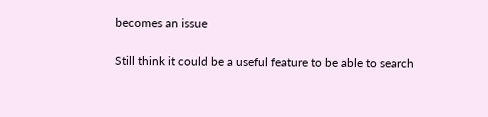becomes an issue

Still think it could be a useful feature to be able to search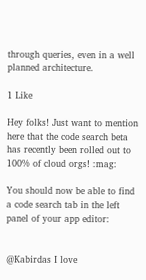through queries, even in a well planned architecture.

1 Like

Hey folks! Just want to mention here that the code search beta has recently been rolled out to 100% of cloud orgs! :mag:

You should now be able to find a code search tab in the left panel of your app editor:


@Kabirdas I love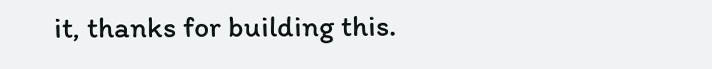it, thanks for building this.